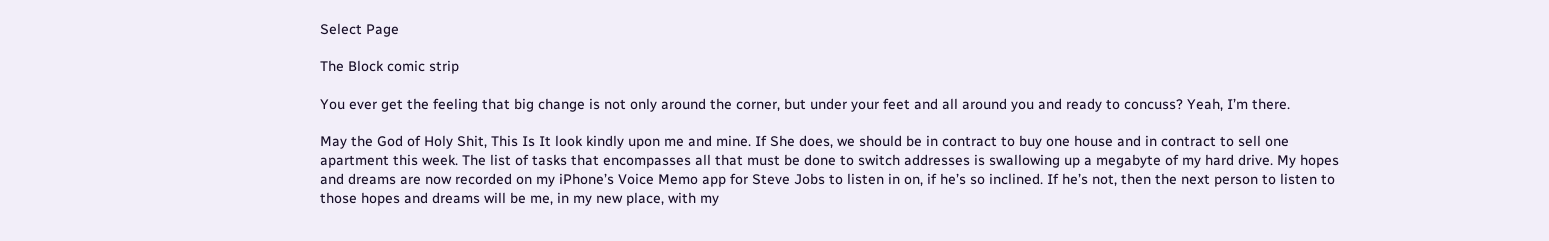Select Page

The Block comic strip

You ever get the feeling that big change is not only around the corner, but under your feet and all around you and ready to concuss? Yeah, I’m there.

May the God of Holy Shit, This Is It look kindly upon me and mine. If She does, we should be in contract to buy one house and in contract to sell one apartment this week. The list of tasks that encompasses all that must be done to switch addresses is swallowing up a megabyte of my hard drive. My hopes and dreams are now recorded on my iPhone’s Voice Memo app for Steve Jobs to listen in on, if he’s so inclined. If he’s not, then the next person to listen to those hopes and dreams will be me, in my new place, with my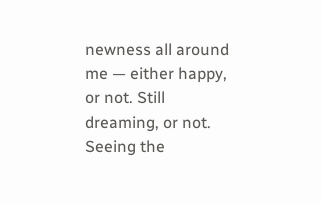newness all around me — either happy, or not. Still dreaming, or not. Seeing the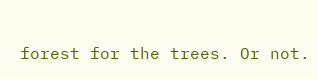forest for the trees. Or not.